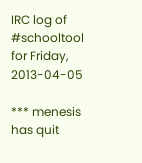IRC log of #schooltool for Friday, 2013-04-05

*** menesis has quit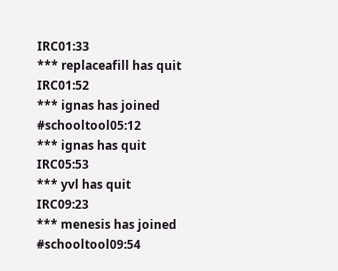IRC01:33
*** replaceafill has quit IRC01:52
*** ignas has joined #schooltool05:12
*** ignas has quit IRC05:53
*** yvl has quit IRC09:23
*** menesis has joined #schooltool09:54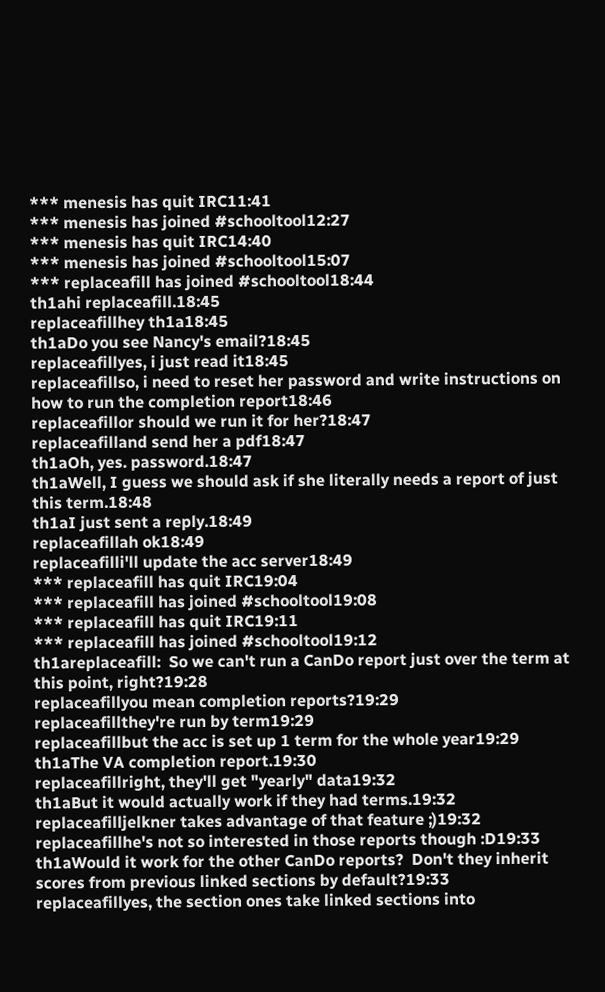*** menesis has quit IRC11:41
*** menesis has joined #schooltool12:27
*** menesis has quit IRC14:40
*** menesis has joined #schooltool15:07
*** replaceafill has joined #schooltool18:44
th1ahi replaceafill.18:45
replaceafillhey th1a18:45
th1aDo you see Nancy's email?18:45
replaceafillyes, i just read it18:45
replaceafillso, i need to reset her password and write instructions on how to run the completion report18:46
replaceafillor should we run it for her?18:47
replaceafilland send her a pdf18:47
th1aOh, yes. password.18:47
th1aWell, I guess we should ask if she literally needs a report of just this term.18:48
th1aI just sent a reply.18:49
replaceafillah ok18:49
replaceafilli'll update the acc server18:49
*** replaceafill has quit IRC19:04
*** replaceafill has joined #schooltool19:08
*** replaceafill has quit IRC19:11
*** replaceafill has joined #schooltool19:12
th1areplaceafill:  So we can't run a CanDo report just over the term at this point, right?19:28
replaceafillyou mean completion reports?19:29
replaceafillthey're run by term19:29
replaceafillbut the acc is set up 1 term for the whole year19:29
th1aThe VA completion report.19:30
replaceafillright, they'll get "yearly" data19:32
th1aBut it would actually work if they had terms.19:32
replaceafilljelkner takes advantage of that feature ;)19:32
replaceafillhe's not so interested in those reports though :D19:33
th1aWould it work for the other CanDo reports?  Don't they inherit scores from previous linked sections by default?19:33
replaceafillyes, the section ones take linked sections into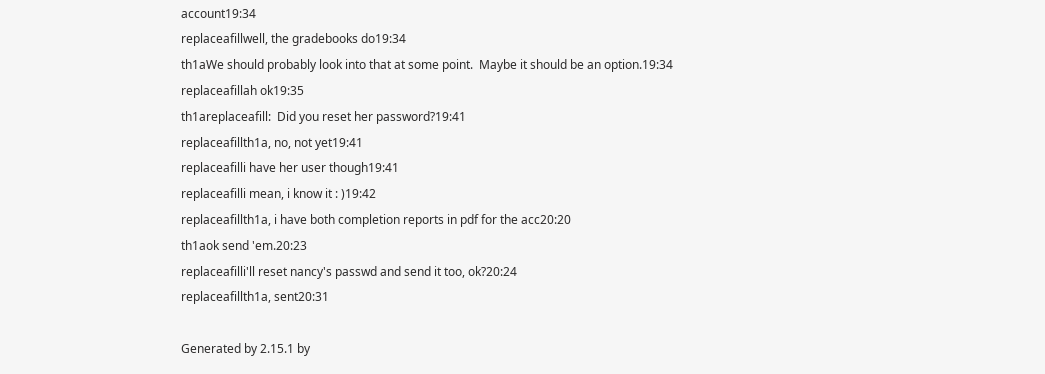account19:34
replaceafillwell, the gradebooks do19:34
th1aWe should probably look into that at some point.  Maybe it should be an option.19:34
replaceafillah ok19:35
th1areplaceafill:  Did you reset her password?19:41
replaceafillth1a, no, not yet19:41
replaceafilli have her user though19:41
replaceafilli mean, i know it : )19:42
replaceafillth1a, i have both completion reports in pdf for the acc20:20
th1aok send 'em.20:23
replaceafilli'll reset nancy's passwd and send it too, ok?20:24
replaceafillth1a, sent20:31

Generated by 2.15.1 by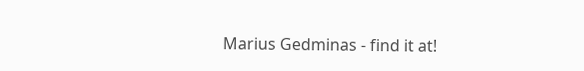Marius Gedminas - find it at!